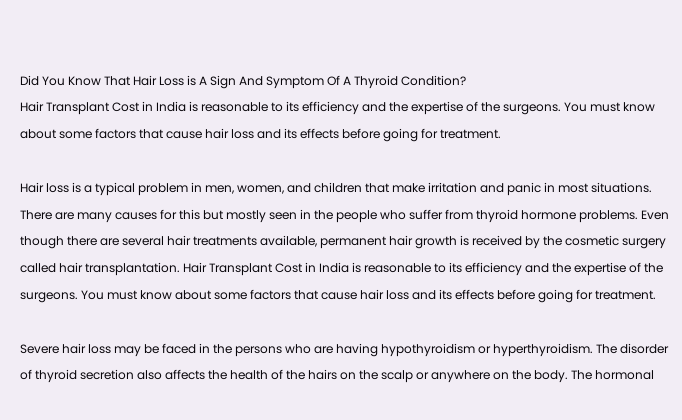Did You Know That Hair Loss is A Sign And Symptom Of A Thyroid Condition?
Hair Transplant Cost in India is reasonable to its efficiency and the expertise of the surgeons. You must know about some factors that cause hair loss and its effects before going for treatment.

Hair loss is a typical problem in men, women, and children that make irritation and panic in most situations. There are many causes for this but mostly seen in the people who suffer from thyroid hormone problems. Even though there are several hair treatments available, permanent hair growth is received by the cosmetic surgery called hair transplantation. Hair Transplant Cost in India is reasonable to its efficiency and the expertise of the surgeons. You must know about some factors that cause hair loss and its effects before going for treatment.

Severe hair loss may be faced in the persons who are having hypothyroidism or hyperthyroidism. The disorder of thyroid secretion also affects the health of the hairs on the scalp or anywhere on the body. The hormonal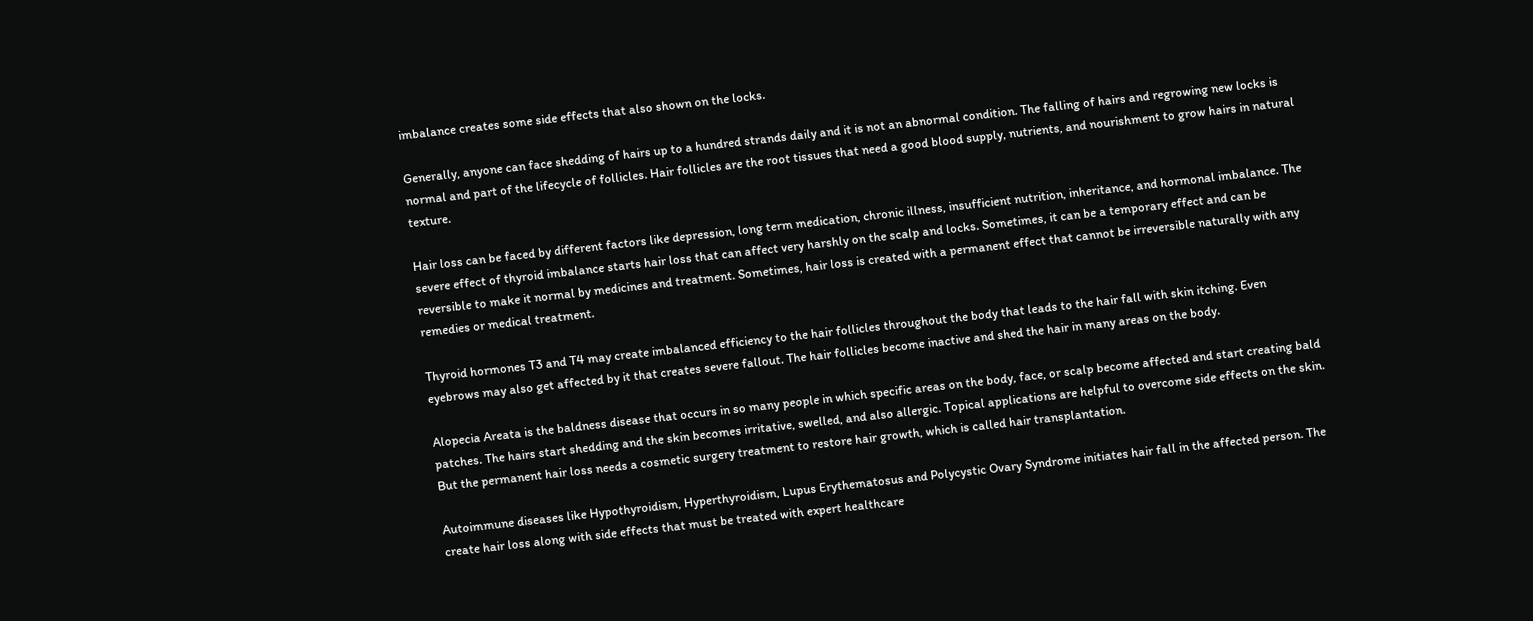imbalance creates some side effects that also shown on the locks.

Generally, anyone can face shedding of hairs up to a hundred strands daily and it is not an abnormal condition. The falling of hairs and regrowing new locks is normal and part of the lifecycle of follicles. Hair follicles are the root tissues that need a good blood supply, nutrients, and nourishment to grow hairs in natural texture.

Hair loss can be faced by different factors like depression, long term medication, chronic illness, insufficient nutrition, inheritance, and hormonal imbalance. The severe effect of thyroid imbalance starts hair loss that can affect very harshly on the scalp and locks. Sometimes, it can be a temporary effect and can be reversible to make it normal by medicines and treatment. Sometimes, hair loss is created with a permanent effect that cannot be irreversible naturally with any remedies or medical treatment.

Thyroid hormones T3 and T4 may create imbalanced efficiency to the hair follicles throughout the body that leads to the hair fall with skin itching. Even eyebrows may also get affected by it that creates severe fallout. The hair follicles become inactive and shed the hair in many areas on the body.

Alopecia Areata is the baldness disease that occurs in so many people in which specific areas on the body, face, or scalp become affected and start creating bald patches. The hairs start shedding and the skin becomes irritative, swelled, and also allergic. Topical applications are helpful to overcome side effects on the skin. But the permanent hair loss needs a cosmetic surgery treatment to restore hair growth, which is called hair transplantation.

Autoimmune diseases like Hypothyroidism, Hyperthyroidism, Lupus Erythematosus and Polycystic Ovary Syndrome initiates hair fall in the affected person. The create hair loss along with side effects that must be treated with expert healthcare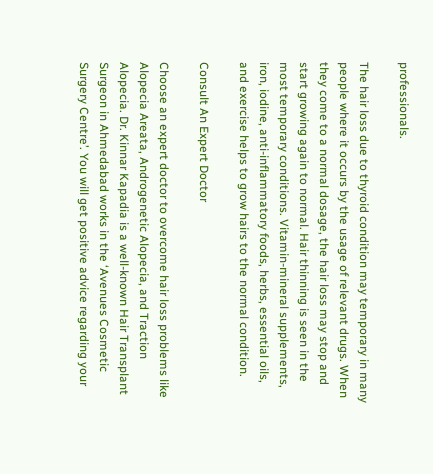professionals.

The hair loss due to thyroid condition may temporary in many people where it occurs by the usage of relevant drugs. When they come to a normal dosage, the hair loss may stop and start growing again to normal. Hair thinning is seen in the most temporary conditions. Vitamin-mineral supplements, iron, iodine, anti-inflammatory foods, herbs, essential oils, and exercise helps to grow hairs to the normal condition.

Consult An Expert Doctor

Choose an expert doctor to overcome hair loss problems like Alopecia Areata, Androgenetic Alopecia, and Traction Alopecia. Dr. Kinnar Kapadia is a well-known Hair Transplant Surgeon in Ahmedabad works in the ‘Avenues Cosmetic Surgery Centre’. You will get positive advice regarding your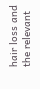hair loss and the relevant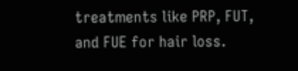treatments like PRP, FUT, and FUE for hair loss.